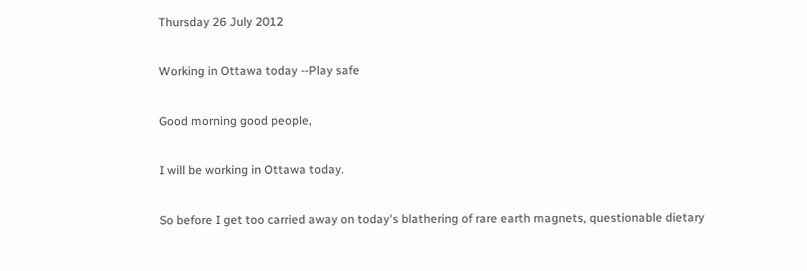Thursday 26 July 2012

Working in Ottawa today --Play safe

Good morning good people,

I will be working in Ottawa today.

So before I get too carried away on today's blathering of rare earth magnets, questionable dietary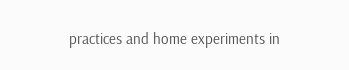practices and home experiments in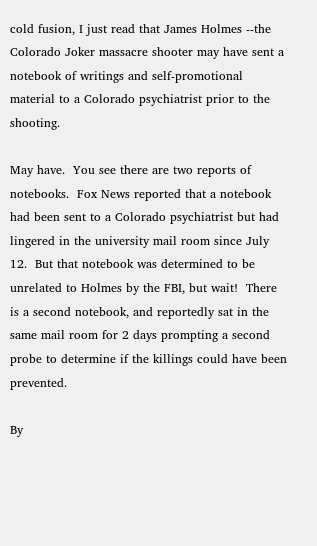cold fusion, I just read that James Holmes --the Colorado Joker massacre shooter may have sent a notebook of writings and self-promotional material to a Colorado psychiatrist prior to the shooting.

May have.  You see there are two reports of notebooks.  Fox News reported that a notebook had been sent to a Colorado psychiatrist but had lingered in the university mail room since July 12.  But that notebook was determined to be unrelated to Holmes by the FBI, but wait!  There is a second notebook, and reportedly sat in the same mail room for 2 days prompting a second probe to determine if the killings could have been prevented.

By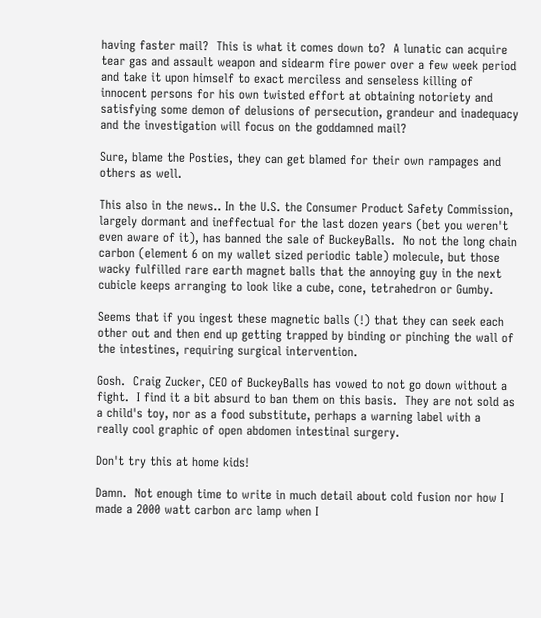having faster mail?  This is what it comes down to?  A lunatic can acquire tear gas and assault weapon and sidearm fire power over a few week period and take it upon himself to exact merciless and senseless killing of innocent persons for his own twisted effort at obtaining notoriety and satisfying some demon of delusions of persecution, grandeur and inadequacy and the investigation will focus on the goddamned mail?

Sure, blame the Posties, they can get blamed for their own rampages and others as well.

This also in the news.. In the U.S. the Consumer Product Safety Commission, largely dormant and ineffectual for the last dozen years (bet you weren't even aware of it), has banned the sale of BuckeyBalls.  No not the long chain carbon (element 6 on my wallet sized periodic table) molecule, but those wacky fulfilled rare earth magnet balls that the annoying guy in the next cubicle keeps arranging to look like a cube, cone, tetrahedron or Gumby.

Seems that if you ingest these magnetic balls (!) that they can seek each other out and then end up getting trapped by binding or pinching the wall of the intestines, requiring surgical intervention.

Gosh.  Craig Zucker, CEO of BuckeyBalls has vowed to not go down without a fight.  I find it a bit absurd to ban them on this basis.  They are not sold as a child's toy, nor as a food substitute, perhaps a warning label with a really cool graphic of open abdomen intestinal surgery.

Don't try this at home kids!

Damn.  Not enough time to write in much detail about cold fusion nor how I made a 2000 watt carbon arc lamp when I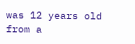was 12 years old from a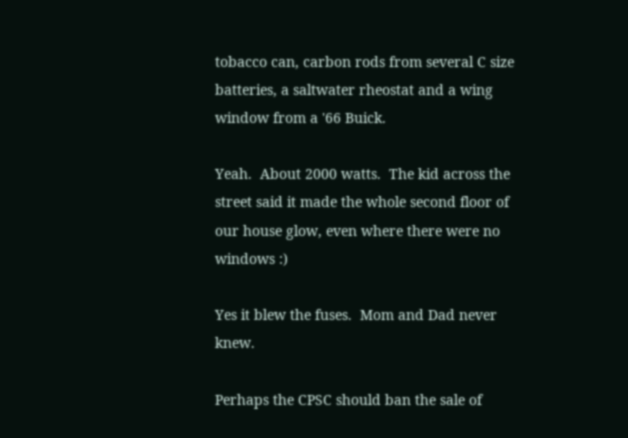tobacco can, carbon rods from several C size batteries, a saltwater rheostat and a wing window from a '66 Buick.

Yeah.  About 2000 watts.  The kid across the street said it made the whole second floor of our house glow, even where there were no windows :)

Yes it blew the fuses.  Mom and Dad never knew.

Perhaps the CPSC should ban the sale of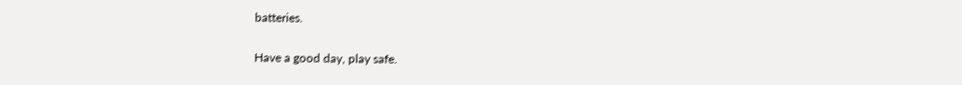batteries.

Have a good day, play safe.